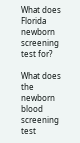What does Florida newborn screening test for?

What does the newborn blood screening test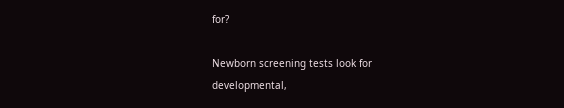for?

Newborn screening tests look for developmental,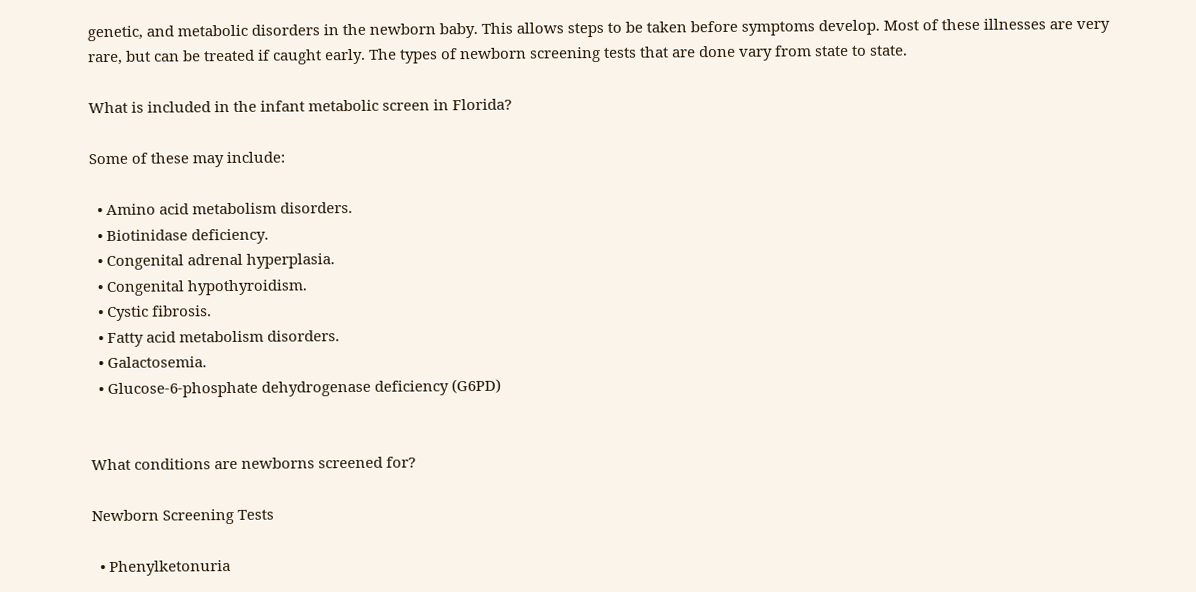genetic, and metabolic disorders in the newborn baby. This allows steps to be taken before symptoms develop. Most of these illnesses are very rare, but can be treated if caught early. The types of newborn screening tests that are done vary from state to state.

What is included in the infant metabolic screen in Florida?

Some of these may include:

  • Amino acid metabolism disorders.
  • Biotinidase deficiency.
  • Congenital adrenal hyperplasia.
  • Congenital hypothyroidism.
  • Cystic fibrosis.
  • Fatty acid metabolism disorders.
  • Galactosemia.
  • Glucose-6-phosphate dehydrogenase deficiency (G6PD)


What conditions are newborns screened for?

Newborn Screening Tests

  • Phenylketonuria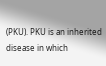(PKU). PKU is an inherited disease in which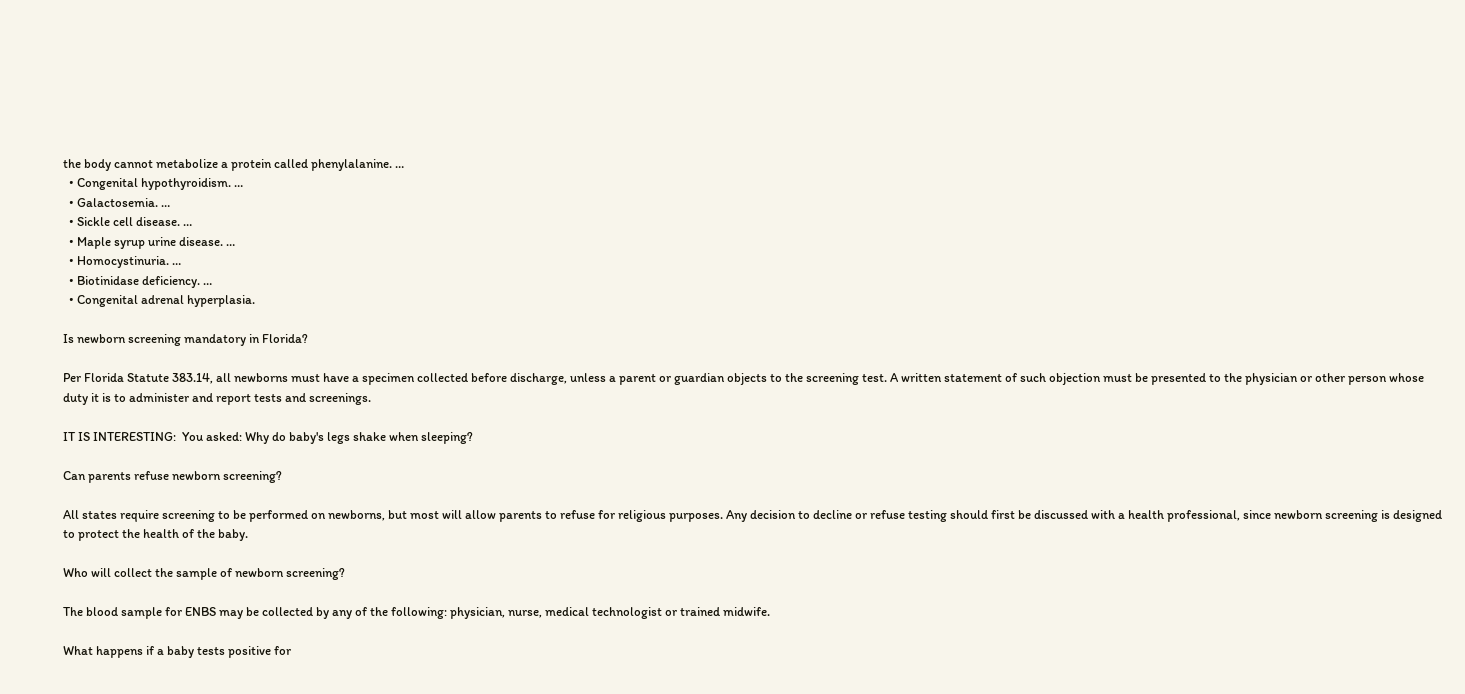the body cannot metabolize a protein called phenylalanine. …
  • Congenital hypothyroidism. …
  • Galactosemia. …
  • Sickle cell disease. …
  • Maple syrup urine disease. …
  • Homocystinuria. …
  • Biotinidase deficiency. …
  • Congenital adrenal hyperplasia.

Is newborn screening mandatory in Florida?

Per Florida Statute 383.14, all newborns must have a specimen collected before discharge, unless a parent or guardian objects to the screening test. A written statement of such objection must be presented to the physician or other person whose duty it is to administer and report tests and screenings.

IT IS INTERESTING:  You asked: Why do baby's legs shake when sleeping?

Can parents refuse newborn screening?

All states require screening to be performed on newborns, but most will allow parents to refuse for religious purposes. Any decision to decline or refuse testing should first be discussed with a health professional, since newborn screening is designed to protect the health of the baby.

Who will collect the sample of newborn screening?

The blood sample for ENBS may be collected by any of the following: physician, nurse, medical technologist or trained midwife.

What happens if a baby tests positive for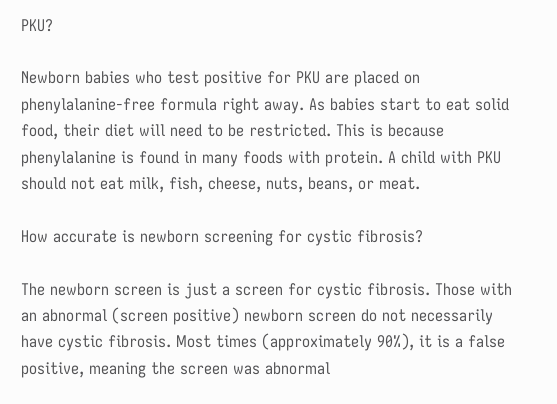PKU?

Newborn babies who test positive for PKU are placed on phenylalanine-free formula right away. As babies start to eat solid food, their diet will need to be restricted. This is because phenylalanine is found in many foods with protein. A child with PKU should not eat milk, fish, cheese, nuts, beans, or meat.

How accurate is newborn screening for cystic fibrosis?

The newborn screen is just a screen for cystic fibrosis. Those with an abnormal (screen positive) newborn screen do not necessarily have cystic fibrosis. Most times (approximately 90%), it is a false positive, meaning the screen was abnormal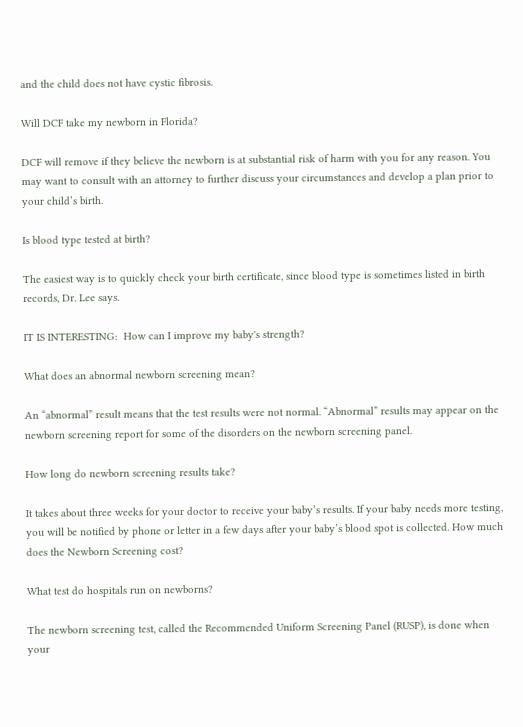and the child does not have cystic fibrosis.

Will DCF take my newborn in Florida?

DCF will remove if they believe the newborn is at substantial risk of harm with you for any reason. You may want to consult with an attorney to further discuss your circumstances and develop a plan prior to your child’s birth.

Is blood type tested at birth?

The easiest way is to quickly check your birth certificate, since blood type is sometimes listed in birth records, Dr. Lee says.

IT IS INTERESTING:  How can I improve my baby's strength?

What does an abnormal newborn screening mean?

An “abnormal” result means that the test results were not normal. “Abnormal” results may appear on the newborn screening report for some of the disorders on the newborn screening panel.

How long do newborn screening results take?

It takes about three weeks for your doctor to receive your baby’s results. If your baby needs more testing, you will be notified by phone or letter in a few days after your baby’s blood spot is collected. How much does the Newborn Screening cost?

What test do hospitals run on newborns?

The newborn screening test, called the Recommended Uniform Screening Panel (RUSP), is done when your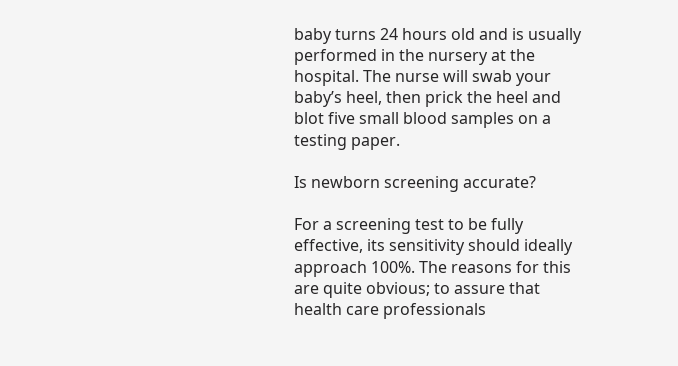baby turns 24 hours old and is usually performed in the nursery at the hospital. The nurse will swab your baby’s heel, then prick the heel and blot five small blood samples on a testing paper.

Is newborn screening accurate?

For a screening test to be fully effective, its sensitivity should ideally approach 100%. The reasons for this are quite obvious; to assure that health care professionals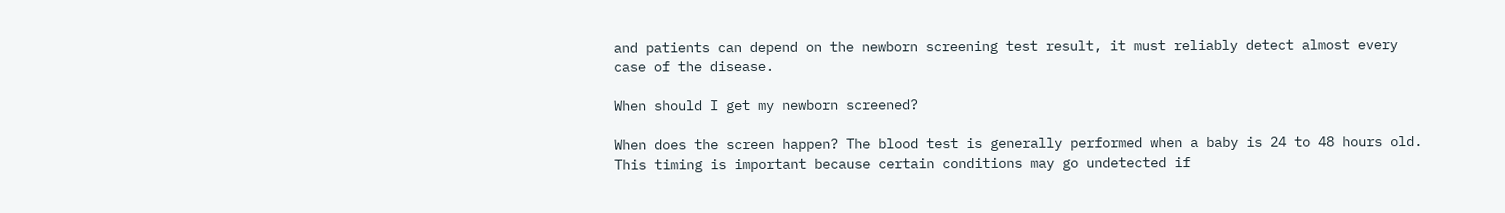and patients can depend on the newborn screening test result, it must reliably detect almost every case of the disease.

When should I get my newborn screened?

When does the screen happen? The blood test is generally performed when a baby is 24 to 48 hours old. This timing is important because certain conditions may go undetected if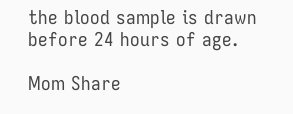the blood sample is drawn before 24 hours of age.

Mom Share